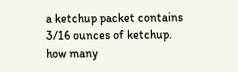a ketchup packet contains 3/16 ounces of ketchup. how many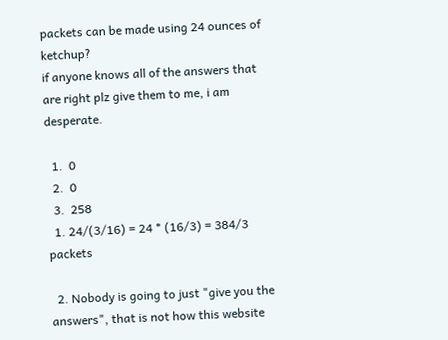packets can be made using 24 ounces of ketchup?
if anyone knows all of the answers that are right plz give them to me, i am desperate.

  1.  0
  2.  0
  3.  258
  1. 24/(3/16) = 24 * (16/3) = 384/3 packets

  2. Nobody is going to just "give you the answers", that is not how this website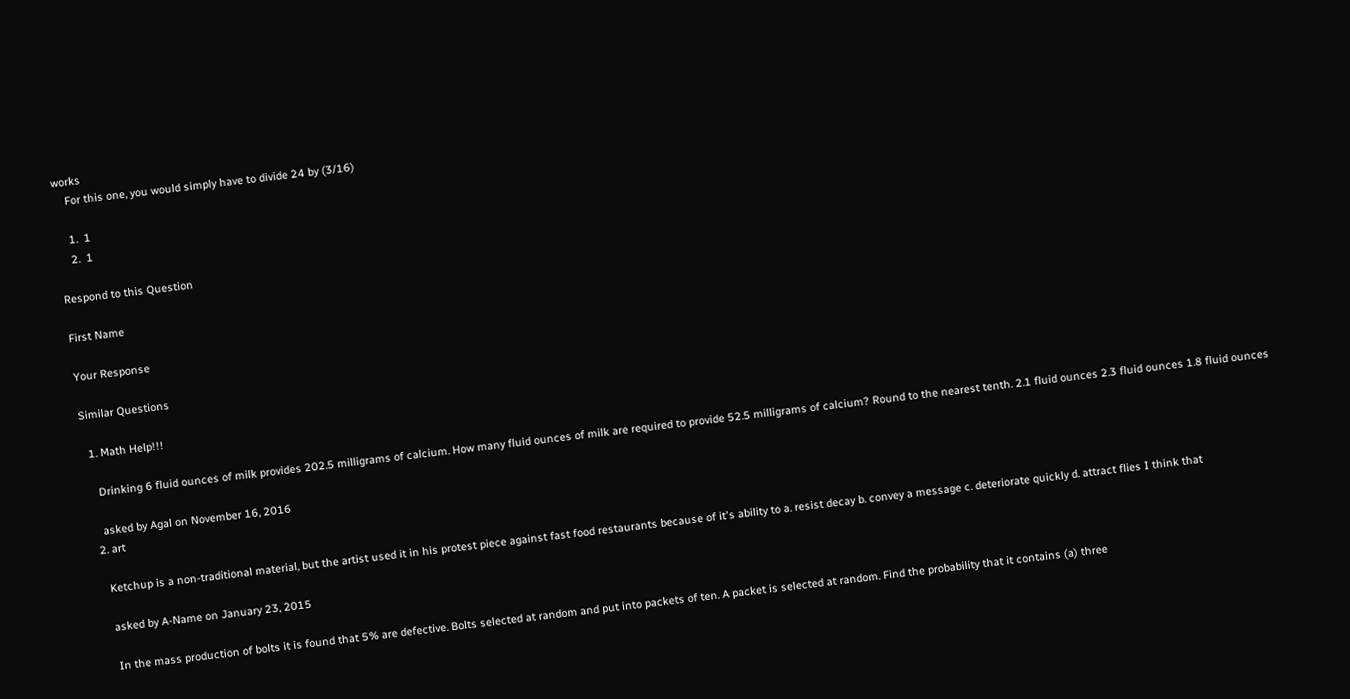works
    For this one, you would simply have to divide 24 by (3/16)

    1.  1
    2.  1

Respond to this Question

First Name

Your Response

Similar Questions

  1. Math Help!!!

    Drinking 6 fluid ounces of milk provides 202.5 milligrams of calcium. How many fluid ounces of milk are required to provide 52.5 milligrams of calcium? Round to the nearest tenth. 2.1 fluid ounces 2.3 fluid ounces 1.8 fluid ounces

    asked by Agal on November 16, 2016
  2. art

    Ketchup is a non-traditional material, but the artist used it in his protest piece against fast food restaurants because of it's ability to a. resist decay b. convey a message c. deteriorate quickly d. attract flies I think that

    asked by A-Name on January 23, 2015

    In the mass production of bolts it is found that 5% are defective. Bolts selected at random and put into packets of ten. A packet is selected at random. Find the probability that it contains (a) three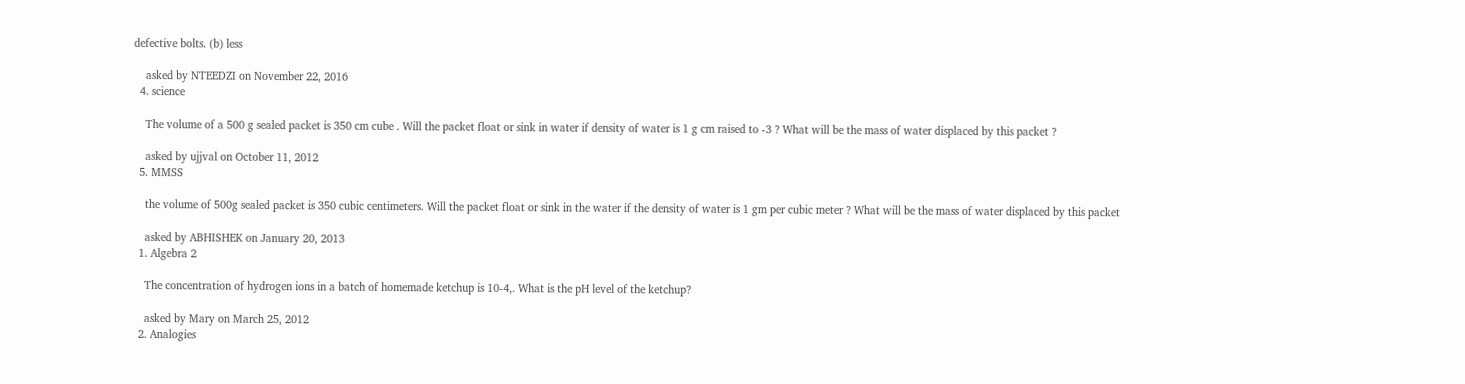defective bolts. (b) less

    asked by NTEEDZI on November 22, 2016
  4. science

    The volume of a 500 g sealed packet is 350 cm cube . Will the packet float or sink in water if density of water is 1 g cm raised to -3 ? What will be the mass of water displaced by this packet ?

    asked by ujjval on October 11, 2012
  5. MMSS

    the volume of 500g sealed packet is 350 cubic centimeters. Will the packet float or sink in the water if the density of water is 1 gm per cubic meter ? What will be the mass of water displaced by this packet

    asked by ABHISHEK on January 20, 2013
  1. Algebra 2

    The concentration of hydrogen ions in a batch of homemade ketchup is 10-4,. What is the pH level of the ketchup?

    asked by Mary on March 25, 2012
  2. Analogies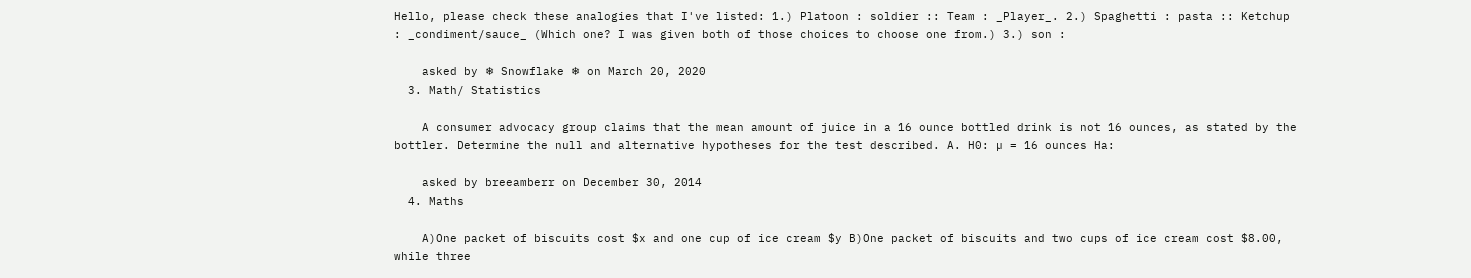Hello, please check these analogies that I've listed: 1.) Platoon : soldier :: Team : _Player_. 2.) Spaghetti : pasta :: Ketchup : _condiment/sauce_ (Which one? I was given both of those choices to choose one from.) 3.) son :

    asked by ❄ Snowflake ❄ on March 20, 2020
  3. Math/ Statistics

    A consumer advocacy group claims that the mean amount of juice in a 16 ounce bottled drink is not 16 ounces, as stated by the bottler. Determine the null and alternative hypotheses for the test described. A. H0: µ = 16 ounces Ha:

    asked by breeamberr on December 30, 2014
  4. Maths

    A)One packet of biscuits cost $x and one cup of ice cream $y B)One packet of biscuits and two cups of ice cream cost $8.00, while three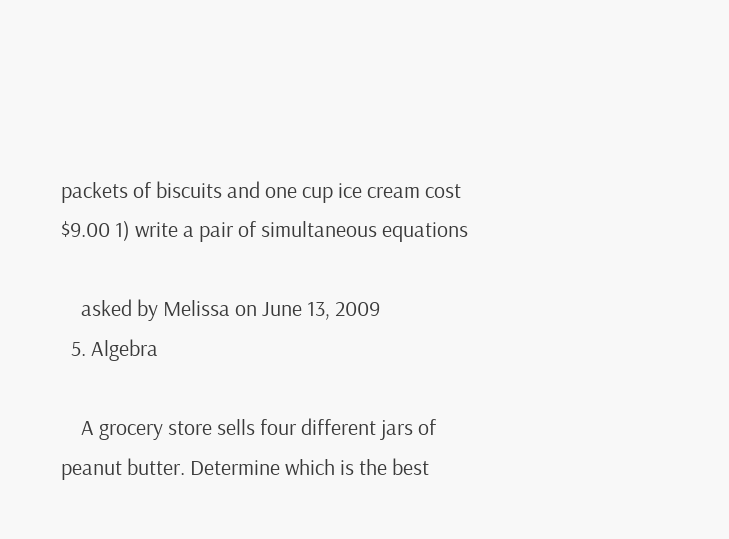packets of biscuits and one cup ice cream cost $9.00 1) write a pair of simultaneous equations

    asked by Melissa on June 13, 2009
  5. Algebra

    A grocery store sells four different jars of peanut butter. Determine which is the best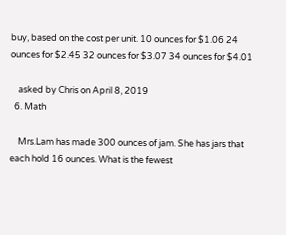buy, based on the cost per unit. 10 ounces for $1.06 24 ounces for $2.45 32 ounces for $3.07 34 ounces for $4.01

    asked by Chris on April 8, 2019
  6. Math

    Mrs.Lam has made 300 ounces of jam. She has jars that each hold 16 ounces. What is the fewest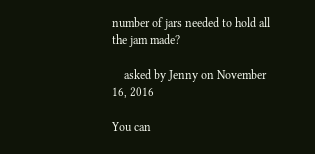number of jars needed to hold all the jam made?

    asked by Jenny on November 16, 2016

You can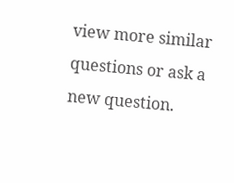view more similar questions or ask a new question.